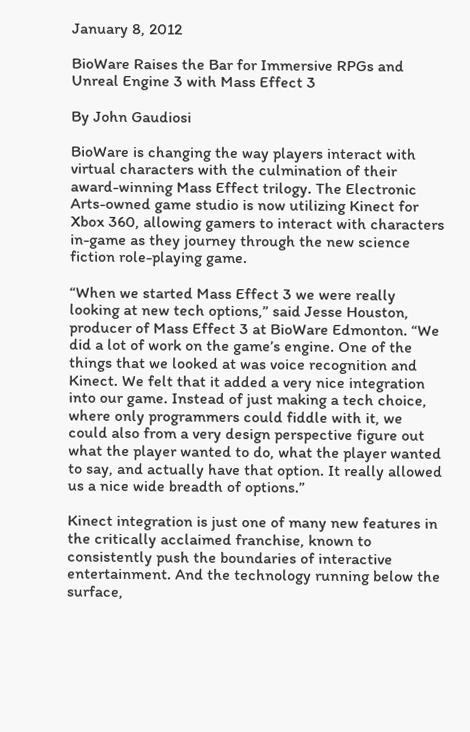January 8, 2012

BioWare Raises the Bar for Immersive RPGs and Unreal Engine 3 with Mass Effect 3

By John Gaudiosi

BioWare is changing the way players interact with virtual characters with the culmination of their award-winning Mass Effect trilogy. The Electronic Arts-owned game studio is now utilizing Kinect for Xbox 360, allowing gamers to interact with characters in-game as they journey through the new science fiction role-playing game.

“When we started Mass Effect 3 we were really looking at new tech options,” said Jesse Houston, producer of Mass Effect 3 at BioWare Edmonton. “We did a lot of work on the game’s engine. One of the things that we looked at was voice recognition and Kinect. We felt that it added a very nice integration into our game. Instead of just making a tech choice, where only programmers could fiddle with it, we could also from a very design perspective figure out what the player wanted to do, what the player wanted to say, and actually have that option. It really allowed us a nice wide breadth of options.”

Kinect integration is just one of many new features in the critically acclaimed franchise, known to consistently push the boundaries of interactive entertainment. And the technology running below the surface,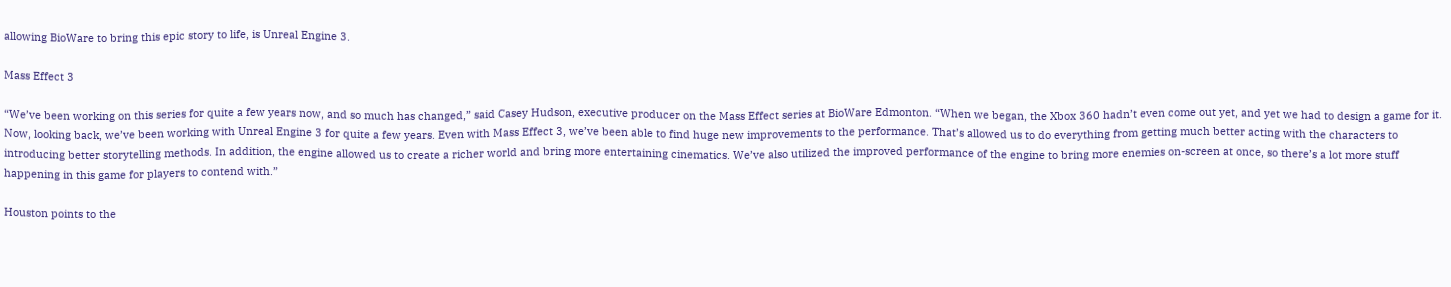allowing BioWare to bring this epic story to life, is Unreal Engine 3.

Mass Effect 3

“We’ve been working on this series for quite a few years now, and so much has changed,” said Casey Hudson, executive producer on the Mass Effect series at BioWare Edmonton. “When we began, the Xbox 360 hadn’t even come out yet, and yet we had to design a game for it. Now, looking back, we’ve been working with Unreal Engine 3 for quite a few years. Even with Mass Effect 3, we’ve been able to find huge new improvements to the performance. That’s allowed us to do everything from getting much better acting with the characters to introducing better storytelling methods. In addition, the engine allowed us to create a richer world and bring more entertaining cinematics. We’ve also utilized the improved performance of the engine to bring more enemies on-screen at once, so there’s a lot more stuff happening in this game for players to contend with.”

Houston points to the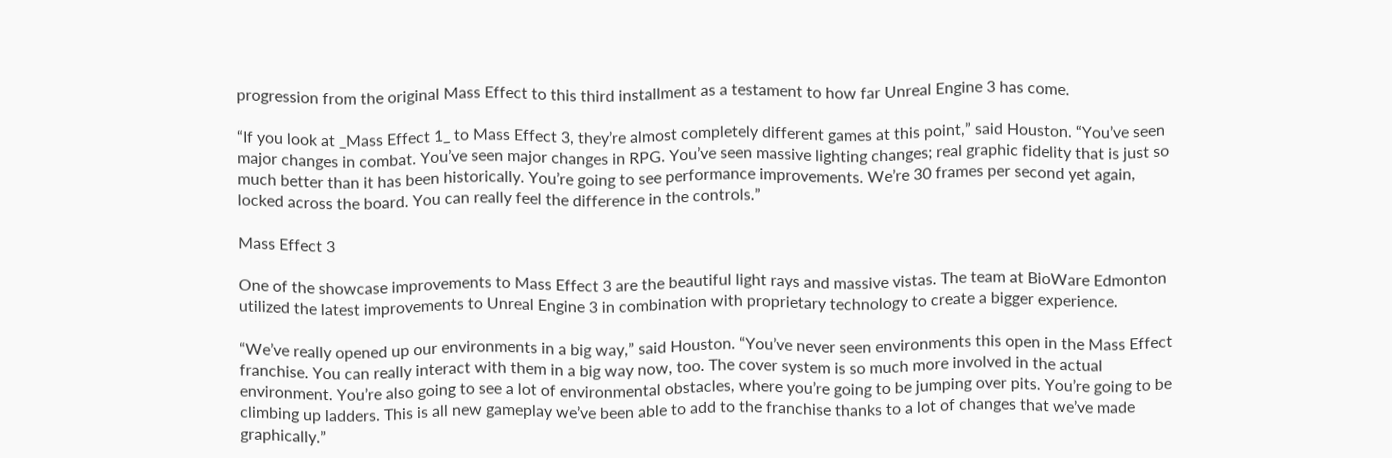progression from the original Mass Effect to this third installment as a testament to how far Unreal Engine 3 has come.

“If you look at _Mass Effect 1_ to Mass Effect 3, they’re almost completely different games at this point,” said Houston. “You’ve seen major changes in combat. You’ve seen major changes in RPG. You’ve seen massive lighting changes; real graphic fidelity that is just so much better than it has been historically. You’re going to see performance improvements. We’re 30 frames per second yet again, locked across the board. You can really feel the difference in the controls.”

Mass Effect 3

One of the showcase improvements to Mass Effect 3 are the beautiful light rays and massive vistas. The team at BioWare Edmonton utilized the latest improvements to Unreal Engine 3 in combination with proprietary technology to create a bigger experience.

“We’ve really opened up our environments in a big way,” said Houston. “You’ve never seen environments this open in the Mass Effect franchise. You can really interact with them in a big way now, too. The cover system is so much more involved in the actual environment. You’re also going to see a lot of environmental obstacles, where you’re going to be jumping over pits. You’re going to be climbing up ladders. This is all new gameplay we’ve been able to add to the franchise thanks to a lot of changes that we’ve made graphically.”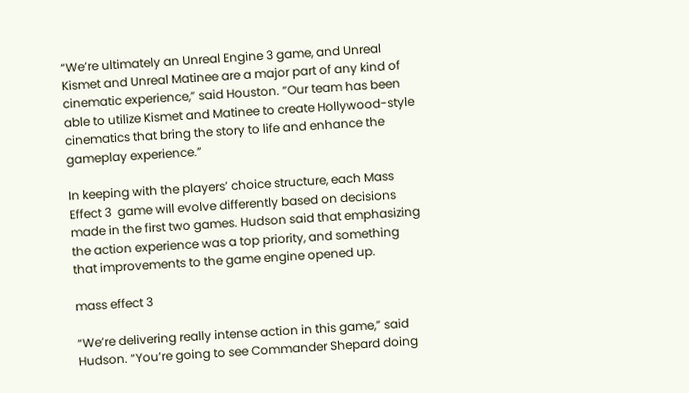“We’re ultimately an Unreal Engine 3 game, and Unreal Kismet and Unreal Matinee are a major part of any kind of cinematic experience,” said Houston. “Our team has been able to utilize Kismet and Matinee to create Hollywood-style cinematics that bring the story to life and enhance the gameplay experience.”

In keeping with the players’ choice structure, each Mass Effect 3  game will evolve differently based on decisions made in the first two games. Hudson said that emphasizing the action experience was a top priority, and something that improvements to the game engine opened up.

mass effect 3

“We’re delivering really intense action in this game,” said Hudson. “You’re going to see Commander Shepard doing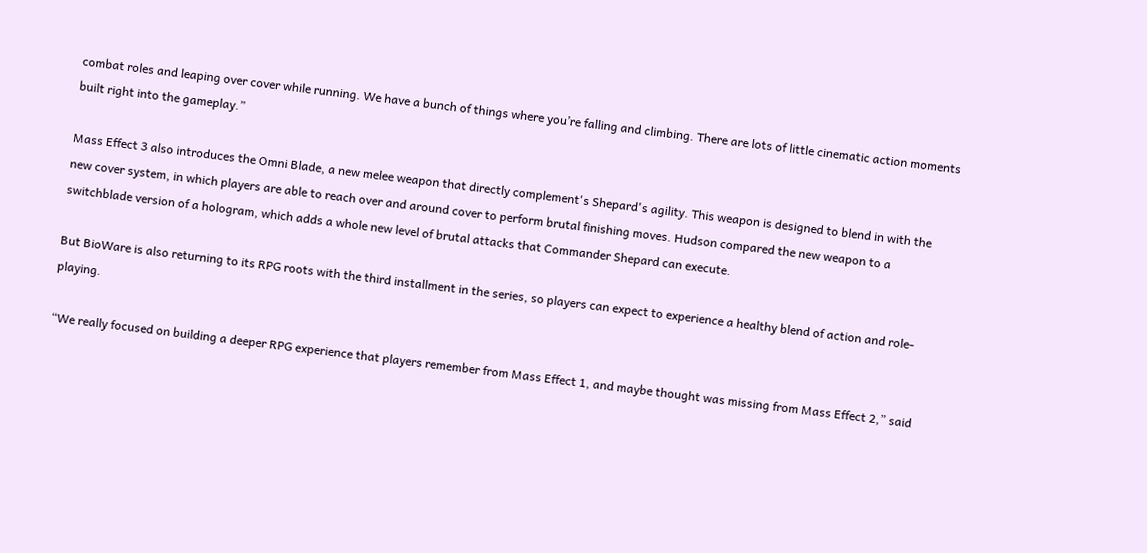combat roles and leaping over cover while running. We have a bunch of things where you’re falling and climbing. There are lots of little cinematic action moments built right into the gameplay.”

Mass Effect 3 also introduces the Omni Blade, a new melee weapon that directly complement's Shepard's agility. This weapon is designed to blend in with the new cover system, in which players are able to reach over and around cover to perform brutal finishing moves. Hudson compared the new weapon to a switchblade version of a hologram, which adds a whole new level of brutal attacks that Commander Shepard can execute.

But BioWare is also returning to its RPG roots with the third installment in the series, so players can expect to experience a healthy blend of action and role-playing.

“We really focused on building a deeper RPG experience that players remember from Mass Effect 1, and maybe thought was missing from Mass Effect 2,” said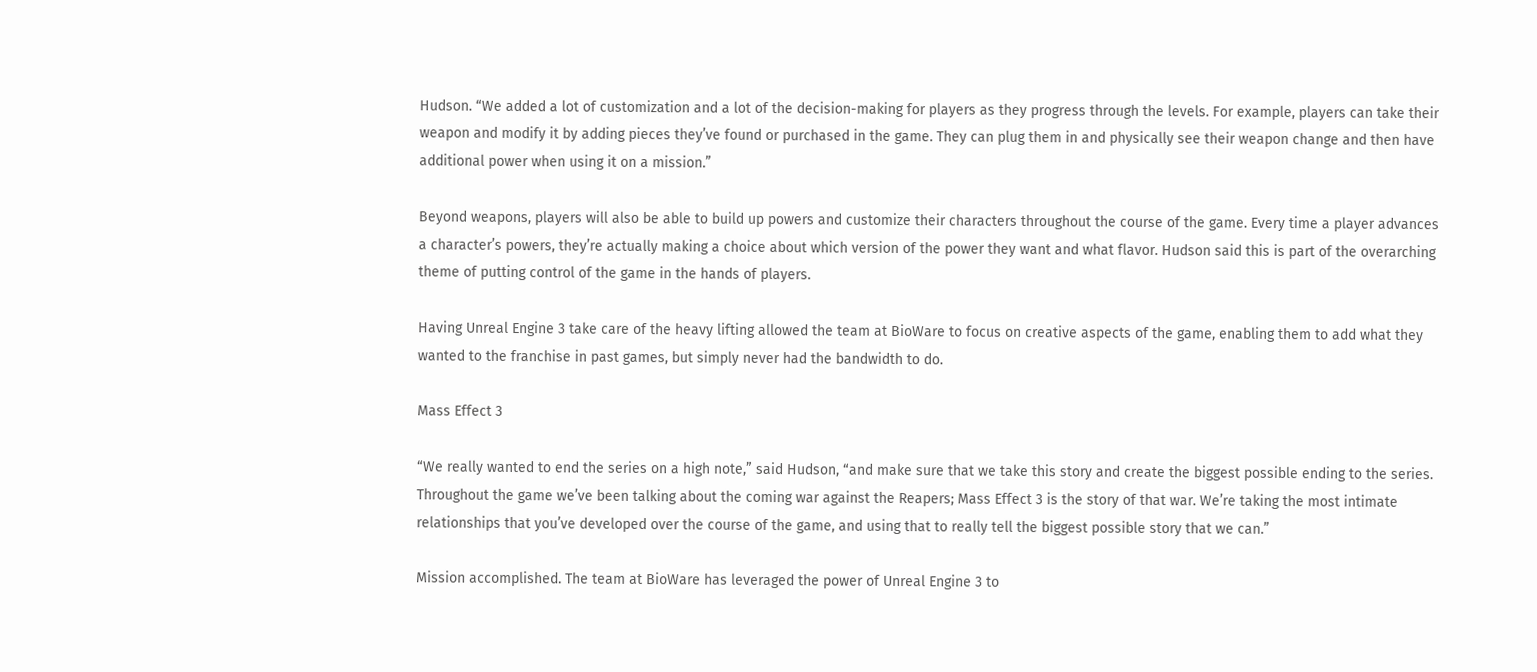Hudson. “We added a lot of customization and a lot of the decision-making for players as they progress through the levels. For example, players can take their weapon and modify it by adding pieces they’ve found or purchased in the game. They can plug them in and physically see their weapon change and then have additional power when using it on a mission.”

Beyond weapons, players will also be able to build up powers and customize their characters throughout the course of the game. Every time a player advances a character’s powers, they’re actually making a choice about which version of the power they want and what flavor. Hudson said this is part of the overarching theme of putting control of the game in the hands of players.

Having Unreal Engine 3 take care of the heavy lifting allowed the team at BioWare to focus on creative aspects of the game, enabling them to add what they wanted to the franchise in past games, but simply never had the bandwidth to do.

Mass Effect 3

“We really wanted to end the series on a high note,” said Hudson, “and make sure that we take this story and create the biggest possible ending to the series. Throughout the game we’ve been talking about the coming war against the Reapers; Mass Effect 3 is the story of that war. We’re taking the most intimate relationships that you’ve developed over the course of the game, and using that to really tell the biggest possible story that we can.”

Mission accomplished. The team at BioWare has leveraged the power of Unreal Engine 3 to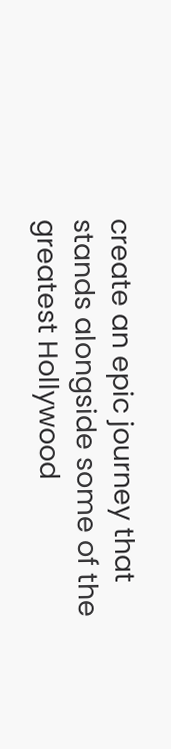create an epic journey that stands alongside some of the greatest Hollywood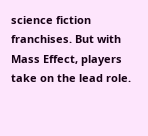science fiction franchises. But with Mass Effect, players take on the lead role.